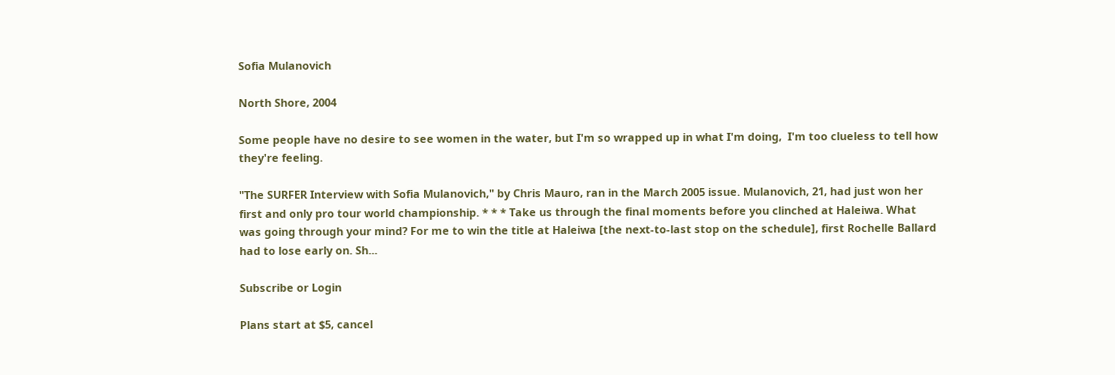Sofia Mulanovich

North Shore, 2004

Some people have no desire to see women in the water, but I'm so wrapped up in what I'm doing,  I'm too clueless to tell how they're feeling.

"The SURFER Interview with Sofia Mulanovich," by Chris Mauro, ran in the March 2005 issue. Mulanovich, 21, had just won her first and only pro tour world championship. * * * Take us through the final moments before you clinched at Haleiwa. What was going through your mind? For me to win the title at Haleiwa [the next-to-last stop on the schedule], first Rochelle Ballard had to lose early on. Sh...

Subscribe or Login

Plans start at $5, cancel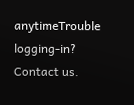anytimeTrouble logging-in? Contact us.